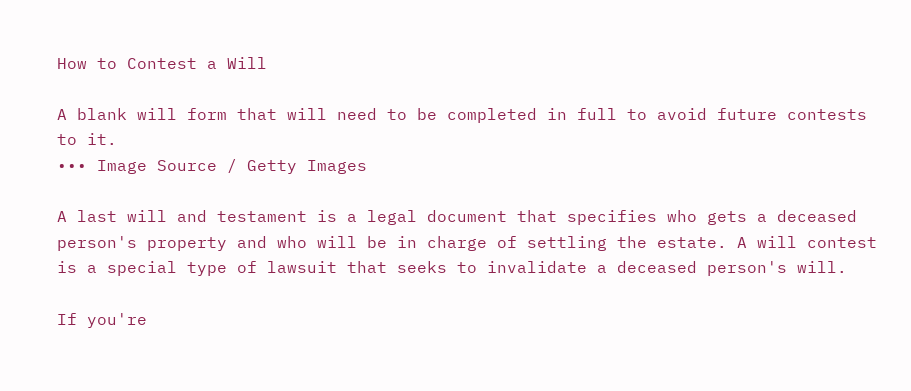How to Contest a Will

A blank will form that will need to be completed in full to avoid future contests to it.
••• Image Source / Getty Images

A last will and testament is a legal document that specifies who gets a deceased person's property and who will be in charge of settling the estate. A will contest is a special type of lawsuit that seeks to invalidate a deceased person's will.

If you're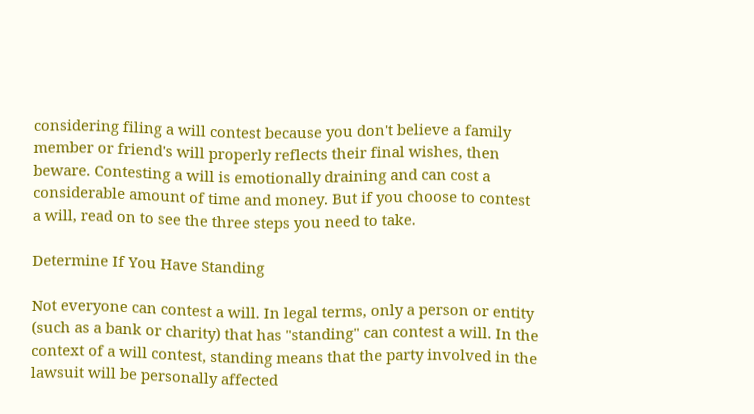considering filing a will contest because you don't believe a family member or friend's will properly reflects their final wishes, then beware. Contesting a will is emotionally draining and can cost a considerable amount of time and money. But if you choose to contest a will, read on to see the three steps you need to take.

Determine If You Have Standing

Not everyone can contest a will. In legal terms, only a person or entity (such as a bank or charity) that has "standing" can contest a will. In the context of a will contest, standing means that the party involved in the lawsuit will be personally affected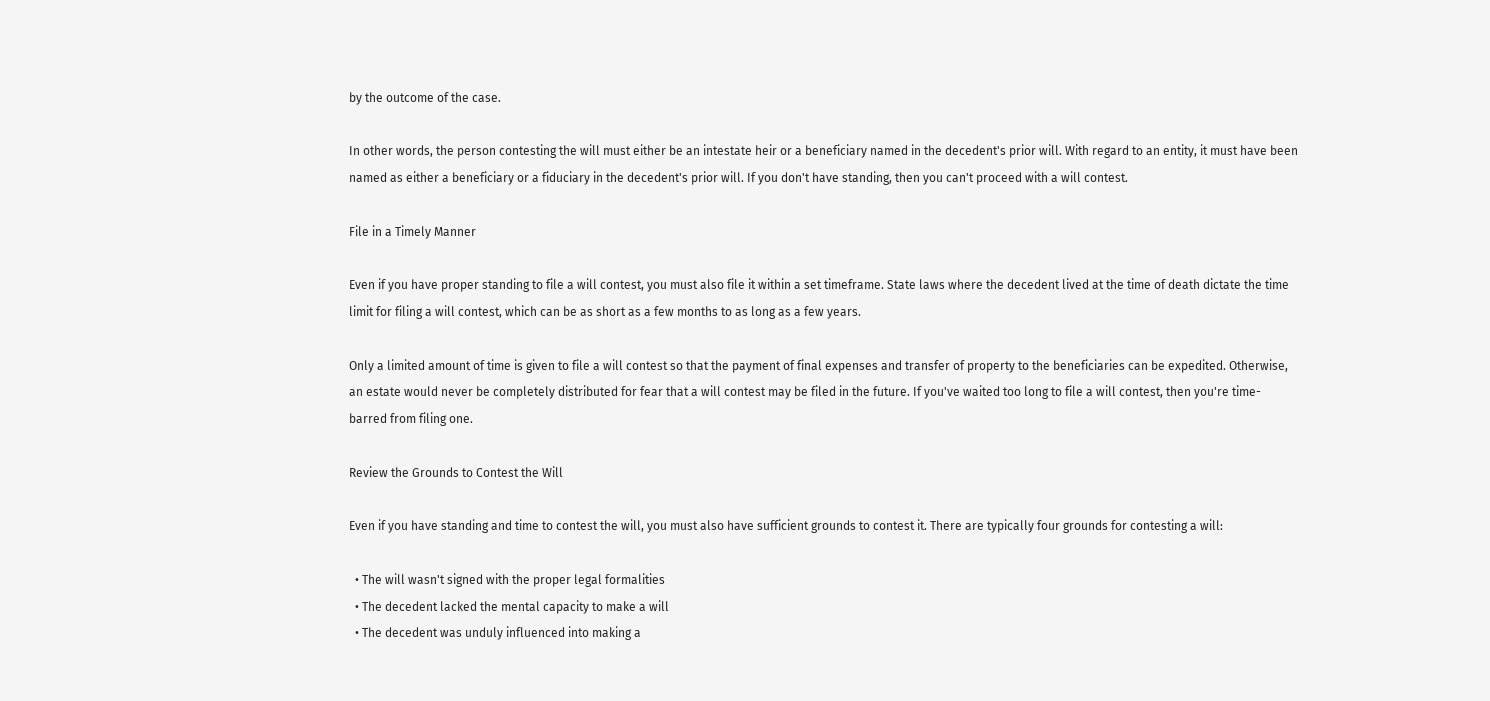by the outcome of the case.

In other words, the person contesting the will must either be an intestate heir or a beneficiary named in the decedent's prior will. With regard to an entity, it must have been named as either a beneficiary or a fiduciary in the decedent's prior will. If you don't have standing, then you can't proceed with a will contest.

File in a Timely Manner

Even if you have proper standing to file a will contest, you must also file it within a set timeframe. State laws where the decedent lived at the time of death dictate the time limit for filing a will contest, which can be as short as a few months to as long as a few years.

Only a limited amount of time is given to file a will contest so that the payment of final expenses and transfer of property to the beneficiaries can be expedited. Otherwise, an estate would never be completely distributed for fear that a will contest may be filed in the future. If you've waited too long to file a will contest, then you're time-barred from filing one.

Review the Grounds to Contest the Will

Even if you have standing and time to contest the will, you must also have sufficient grounds to contest it. There are typically four grounds for contesting a will:

  • The will wasn't signed with the proper legal formalities
  • The decedent lacked the mental capacity to make a will
  • The decedent was unduly influenced into making a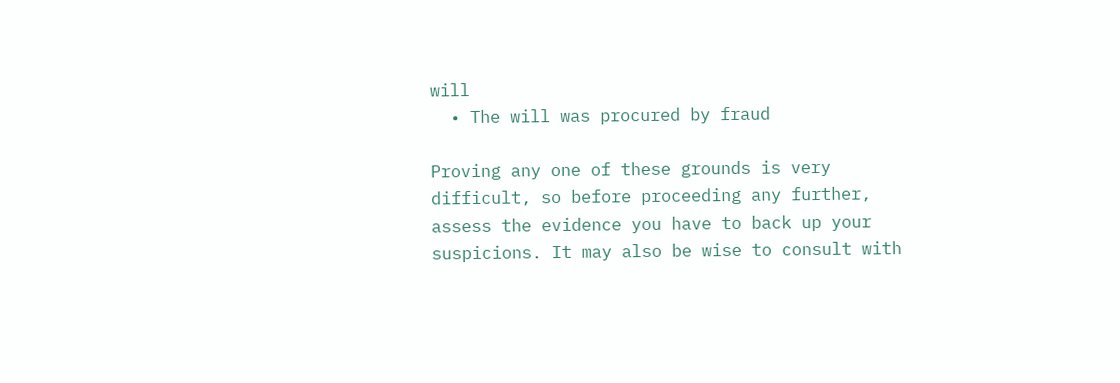will
  • The will was procured by fraud

Proving any one of these grounds is very difficult, so before proceeding any further, assess the evidence you have to back up your suspicions. It may also be wise to consult with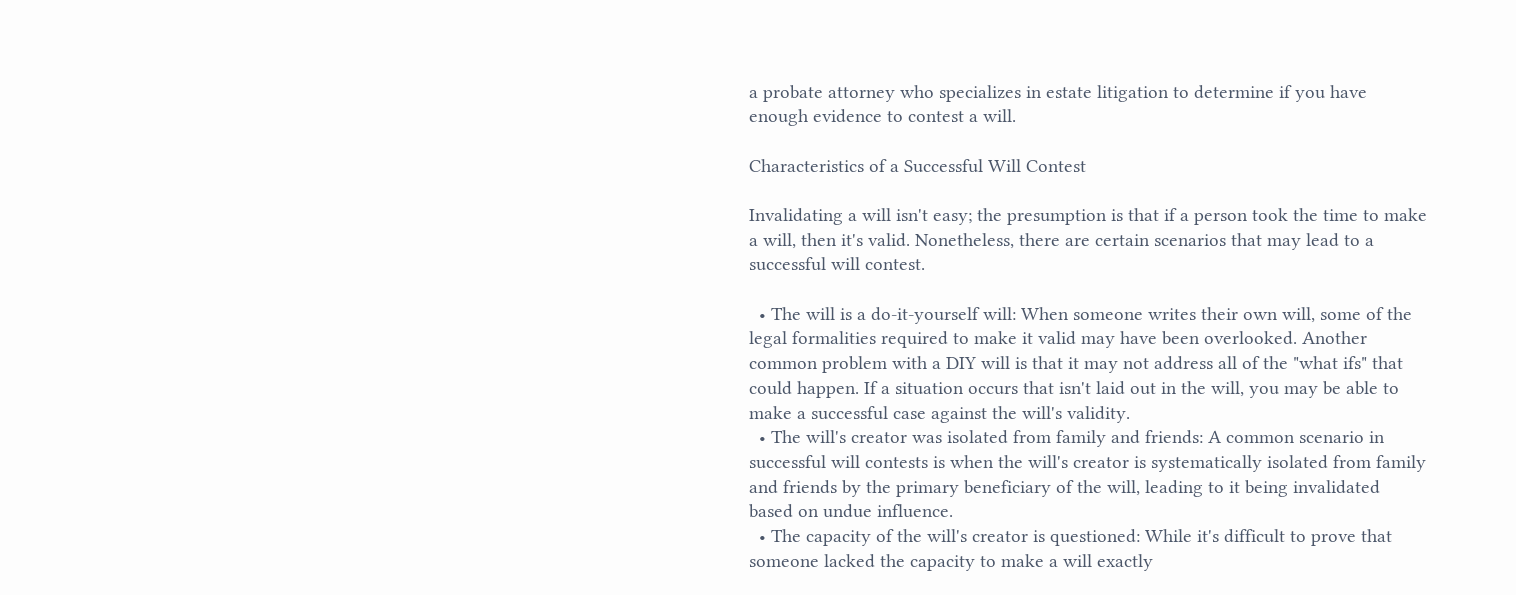a probate attorney who specializes in estate litigation to determine if you have enough evidence to contest a will.

Characteristics of a Successful Will Contest

Invalidating a will isn't easy; the presumption is that if a person took the time to make a will, then it's valid. Nonetheless, there are certain scenarios that may lead to a successful will contest.

  • The will is a do-it-yourself will: When someone writes their own will, some of the legal formalities required to make it valid may have been overlooked. Another common problem with a DIY will is that it may not address all of the "what ifs" that could happen. If a situation occurs that isn't laid out in the will, you may be able to make a successful case against the will's validity.
  • The will's creator was isolated from family and friends: A common scenario in successful will contests is when the will's creator is systematically isolated from family and friends by the primary beneficiary of the will, leading to it being invalidated based on undue influence.
  • The capacity of the will's creator is questioned: While it's difficult to prove that someone lacked the capacity to make a will exactly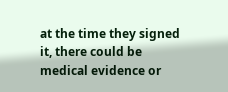at the time they signed it, there could be medical evidence or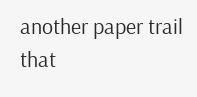another paper trail that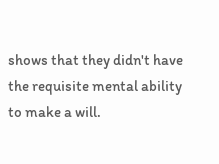shows that they didn't have the requisite mental ability to make a will.